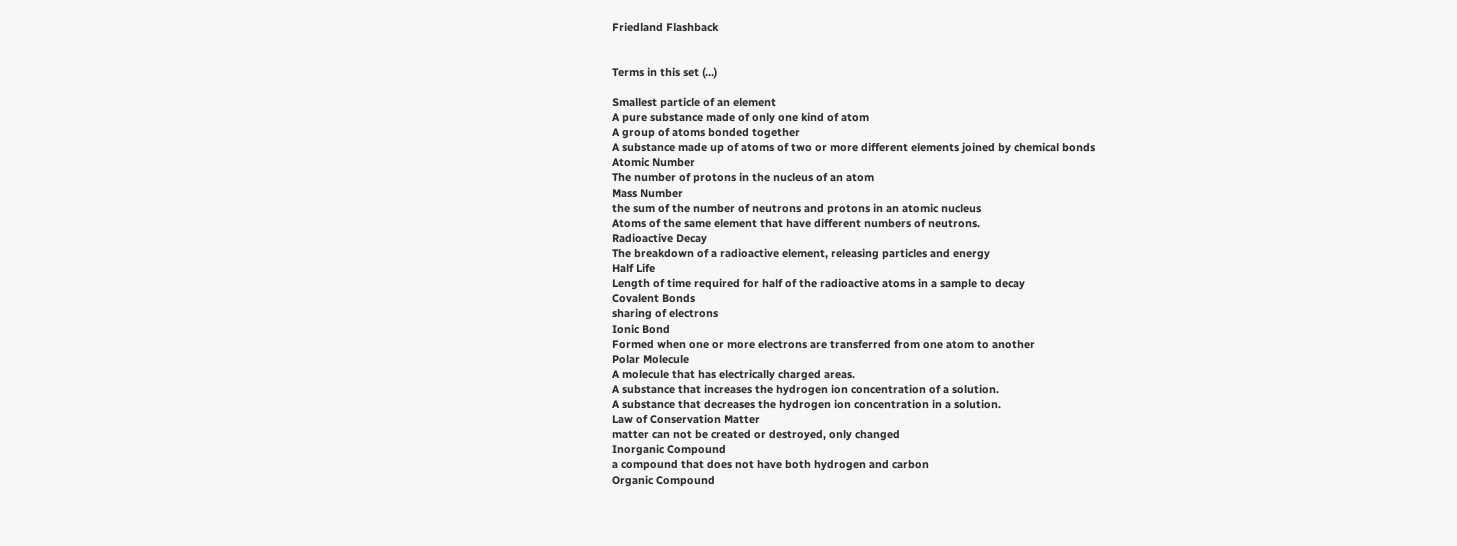Friedland Flashback


Terms in this set (...)

Smallest particle of an element
A pure substance made of only one kind of atom
A group of atoms bonded together
A substance made up of atoms of two or more different elements joined by chemical bonds
Atomic Number
The number of protons in the nucleus of an atom
Mass Number
the sum of the number of neutrons and protons in an atomic nucleus
Atoms of the same element that have different numbers of neutrons.
Radioactive Decay
The breakdown of a radioactive element, releasing particles and energy
Half Life
Length of time required for half of the radioactive atoms in a sample to decay
Covalent Bonds
sharing of electrons
Ionic Bond
Formed when one or more electrons are transferred from one atom to another
Polar Molecule
A molecule that has electrically charged areas.
A substance that increases the hydrogen ion concentration of a solution.
A substance that decreases the hydrogen ion concentration in a solution.
Law of Conservation Matter
matter can not be created or destroyed, only changed
Inorganic Compound
a compound that does not have both hydrogen and carbon
Organic Compound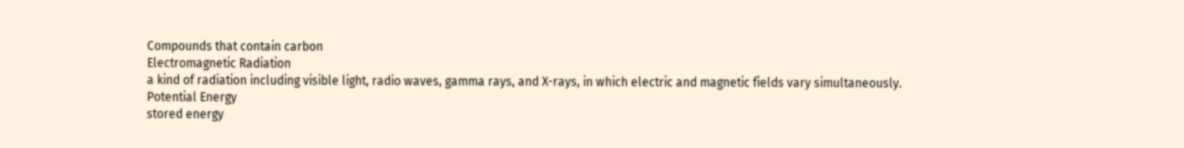Compounds that contain carbon
Electromagnetic Radiation
a kind of radiation including visible light, radio waves, gamma rays, and X-rays, in which electric and magnetic fields vary simultaneously.
Potential Energy
stored energy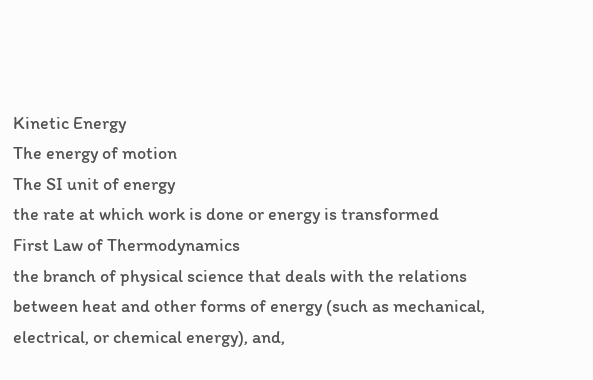Kinetic Energy
The energy of motion
The SI unit of energy
the rate at which work is done or energy is transformed
First Law of Thermodynamics
the branch of physical science that deals with the relations between heat and other forms of energy (such as mechanical, electrical, or chemical energy), and,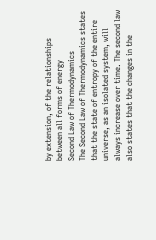by extension, of the relationships between all forms of energy
Second Law of Thermodynamics
The Second Law of Thermodynamics states that the state of entropy of the entire universe, as an isolated system, will always increase over time. The second law also states that the changes in the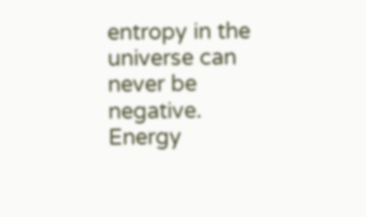entropy in the universe can never be negative.
Energy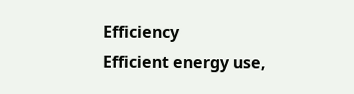Efficiency
Efficient energy use,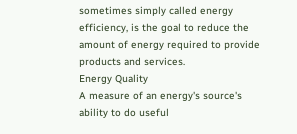sometimes simply called energy efficiency, is the goal to reduce the amount of energy required to provide products and services.
Energy Quality
A measure of an energy's source's ability to do useful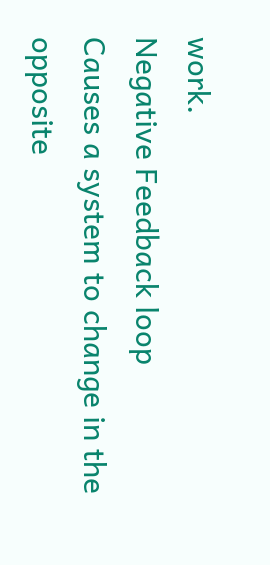work.
Negative Feedback loop
Causes a system to change in the opposite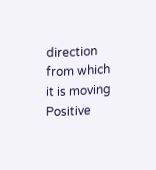direction from which it is moving
Positive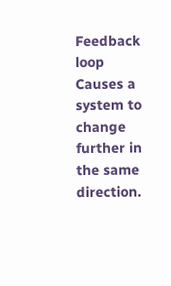Feedback loop
Causes a system to change further in the same direction.